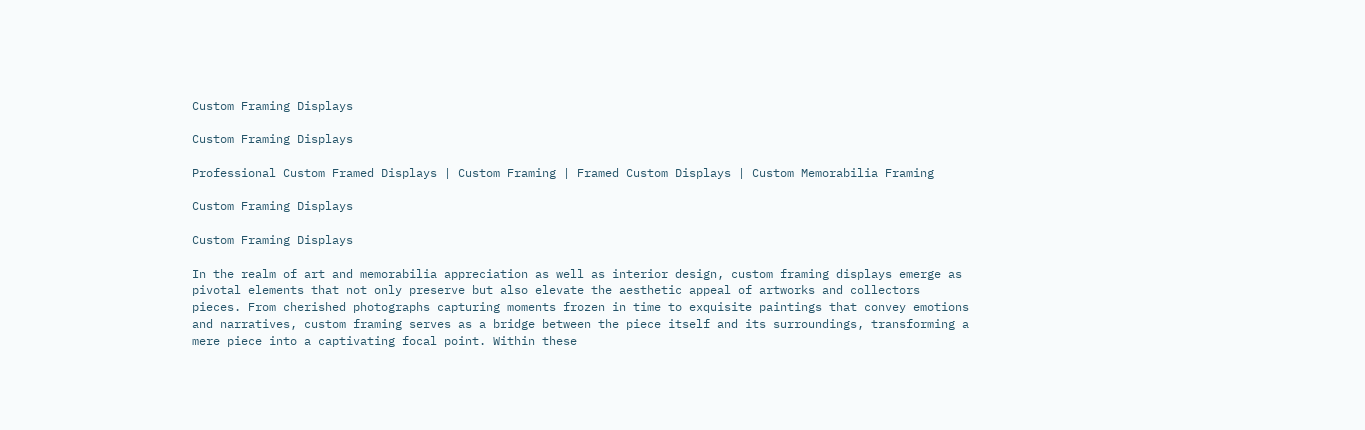Custom Framing Displays

Custom Framing Displays

Professional Custom Framed Displays | Custom Framing | Framed Custom Displays | Custom Memorabilia Framing

Custom Framing Displays

Custom Framing Displays

In the realm of art and memorabilia appreciation as well as interior design, custom framing displays emerge as pivotal elements that not only preserve but also elevate the aesthetic appeal of artworks and collectors pieces. From cherished photographs capturing moments frozen in time to exquisite paintings that convey emotions and narratives, custom framing serves as a bridge between the piece itself and its surroundings, transforming a mere piece into a captivating focal point. Within these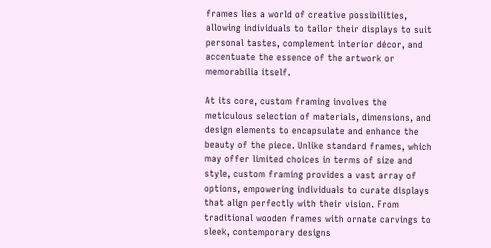frames lies a world of creative possibilities, allowing individuals to tailor their displays to suit personal tastes, complement interior décor, and accentuate the essence of the artwork or memorabilia itself.

At its core, custom framing involves the meticulous selection of materials, dimensions, and design elements to encapsulate and enhance the beauty of the piece. Unlike standard frames, which may offer limited choices in terms of size and style, custom framing provides a vast array of options, empowering individuals to curate displays that align perfectly with their vision. From traditional wooden frames with ornate carvings to sleek, contemporary designs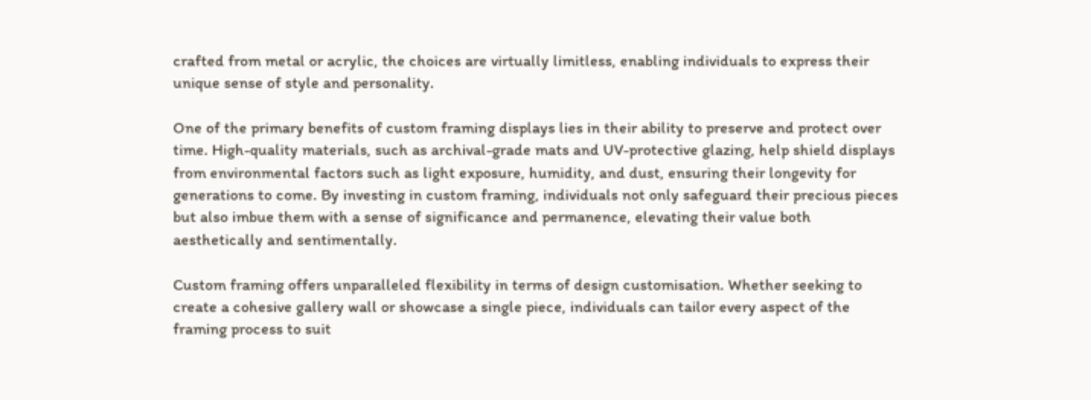crafted from metal or acrylic, the choices are virtually limitless, enabling individuals to express their unique sense of style and personality.

One of the primary benefits of custom framing displays lies in their ability to preserve and protect over time. High-quality materials, such as archival-grade mats and UV-protective glazing, help shield displays from environmental factors such as light exposure, humidity, and dust, ensuring their longevity for generations to come. By investing in custom framing, individuals not only safeguard their precious pieces but also imbue them with a sense of significance and permanence, elevating their value both aesthetically and sentimentally.

Custom framing offers unparalleled flexibility in terms of design customisation. Whether seeking to create a cohesive gallery wall or showcase a single piece, individuals can tailor every aspect of the framing process to suit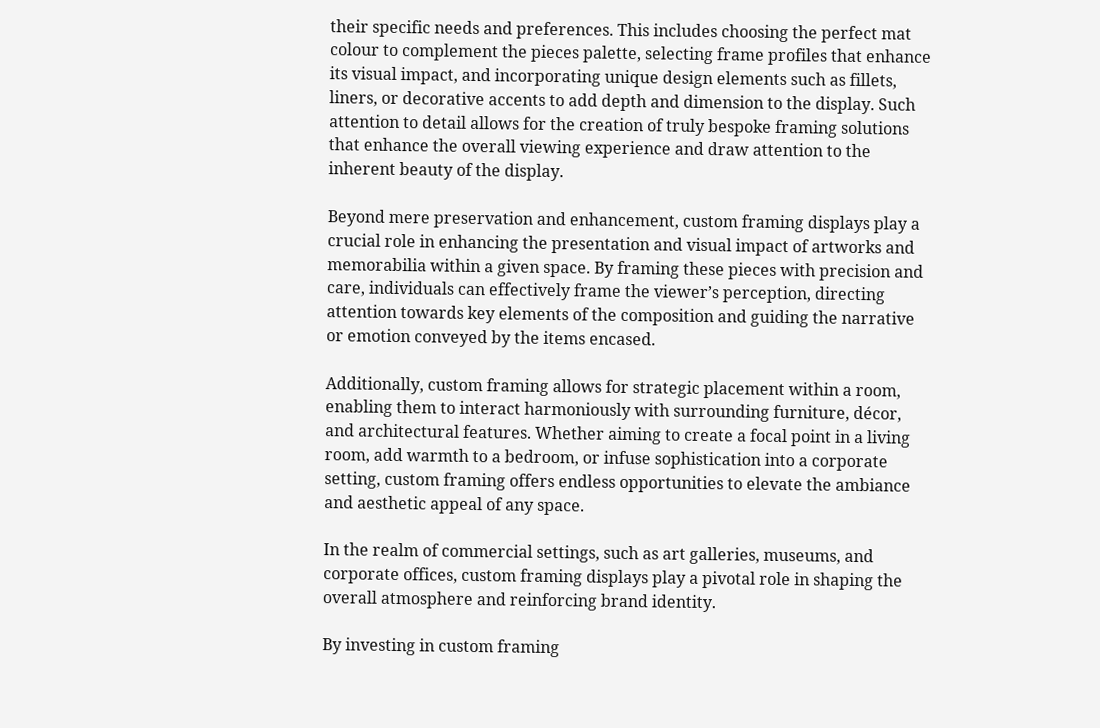their specific needs and preferences. This includes choosing the perfect mat colour to complement the pieces palette, selecting frame profiles that enhance its visual impact, and incorporating unique design elements such as fillets, liners, or decorative accents to add depth and dimension to the display. Such attention to detail allows for the creation of truly bespoke framing solutions that enhance the overall viewing experience and draw attention to the inherent beauty of the display.

Beyond mere preservation and enhancement, custom framing displays play a crucial role in enhancing the presentation and visual impact of artworks and memorabilia within a given space. By framing these pieces with precision and care, individuals can effectively frame the viewer’s perception, directing attention towards key elements of the composition and guiding the narrative or emotion conveyed by the items encased.

Additionally, custom framing allows for strategic placement within a room, enabling them to interact harmoniously with surrounding furniture, décor, and architectural features. Whether aiming to create a focal point in a living room, add warmth to a bedroom, or infuse sophistication into a corporate setting, custom framing offers endless opportunities to elevate the ambiance and aesthetic appeal of any space.

In the realm of commercial settings, such as art galleries, museums, and corporate offices, custom framing displays play a pivotal role in shaping the overall atmosphere and reinforcing brand identity.

By investing in custom framing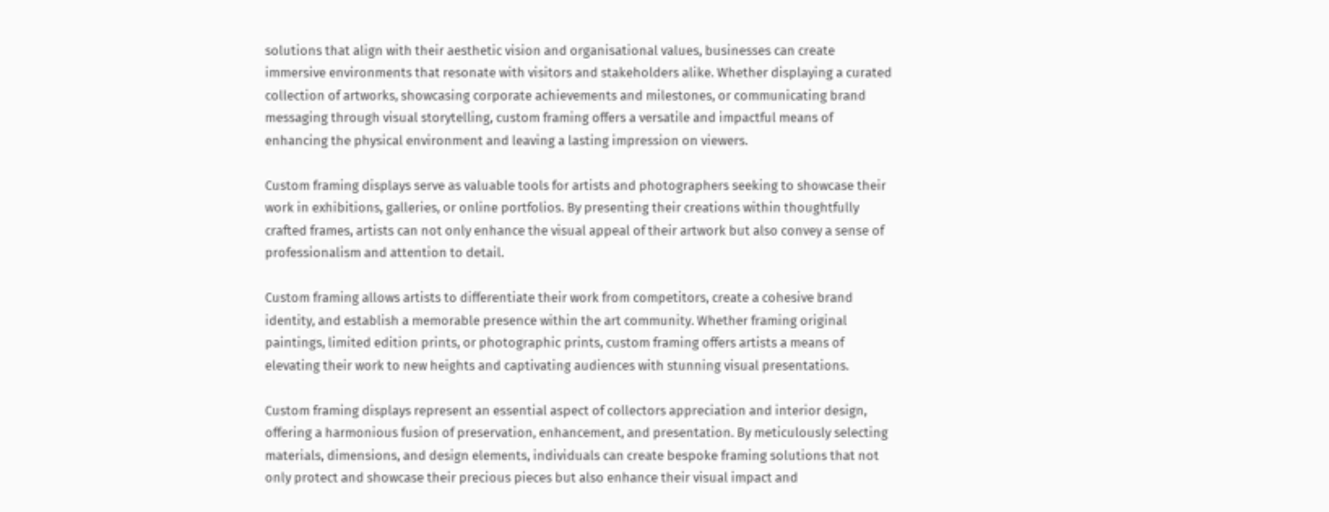solutions that align with their aesthetic vision and organisational values, businesses can create immersive environments that resonate with visitors and stakeholders alike. Whether displaying a curated collection of artworks, showcasing corporate achievements and milestones, or communicating brand messaging through visual storytelling, custom framing offers a versatile and impactful means of enhancing the physical environment and leaving a lasting impression on viewers.

Custom framing displays serve as valuable tools for artists and photographers seeking to showcase their work in exhibitions, galleries, or online portfolios. By presenting their creations within thoughtfully crafted frames, artists can not only enhance the visual appeal of their artwork but also convey a sense of professionalism and attention to detail.

Custom framing allows artists to differentiate their work from competitors, create a cohesive brand identity, and establish a memorable presence within the art community. Whether framing original paintings, limited edition prints, or photographic prints, custom framing offers artists a means of elevating their work to new heights and captivating audiences with stunning visual presentations.

Custom framing displays represent an essential aspect of collectors appreciation and interior design, offering a harmonious fusion of preservation, enhancement, and presentation. By meticulously selecting materials, dimensions, and design elements, individuals can create bespoke framing solutions that not only protect and showcase their precious pieces but also enhance their visual impact and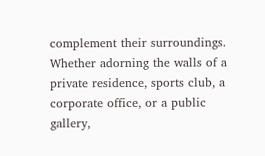complement their surroundings. Whether adorning the walls of a private residence, sports club, a corporate office, or a public gallery,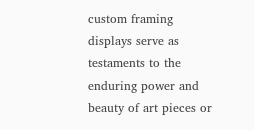custom framing displays serve as testaments to the enduring power and beauty of art pieces or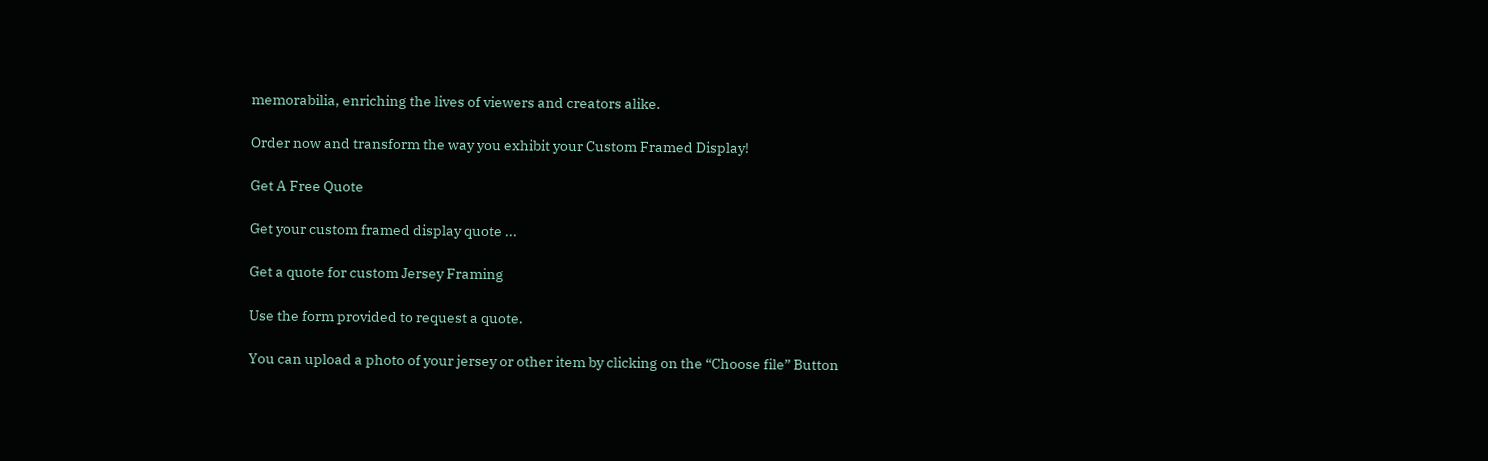memorabilia, enriching the lives of viewers and creators alike.

Order now and transform the way you exhibit your Custom Framed Display!

Get A Free Quote

Get your custom framed display quote ...

Get a quote for custom Jersey Framing

Use the form provided to request a quote.

You can upload a photo of your jersey or other item by clicking on the “Choose file” Button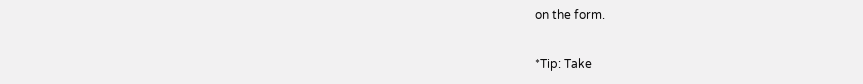on the form.

*Tip: Take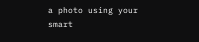a photo using your smart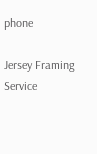phone

Jersey Framing Service